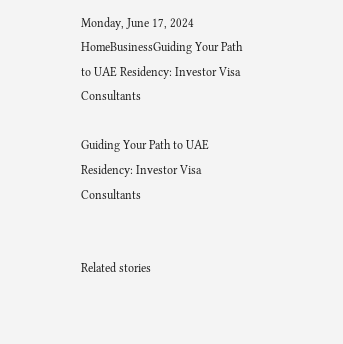Monday, June 17, 2024
HomeBusinessGuiding Your Path to UAE Residency: Investor Visa Consultants

Guiding Your Path to UAE Residency: Investor Visa Consultants


Related stories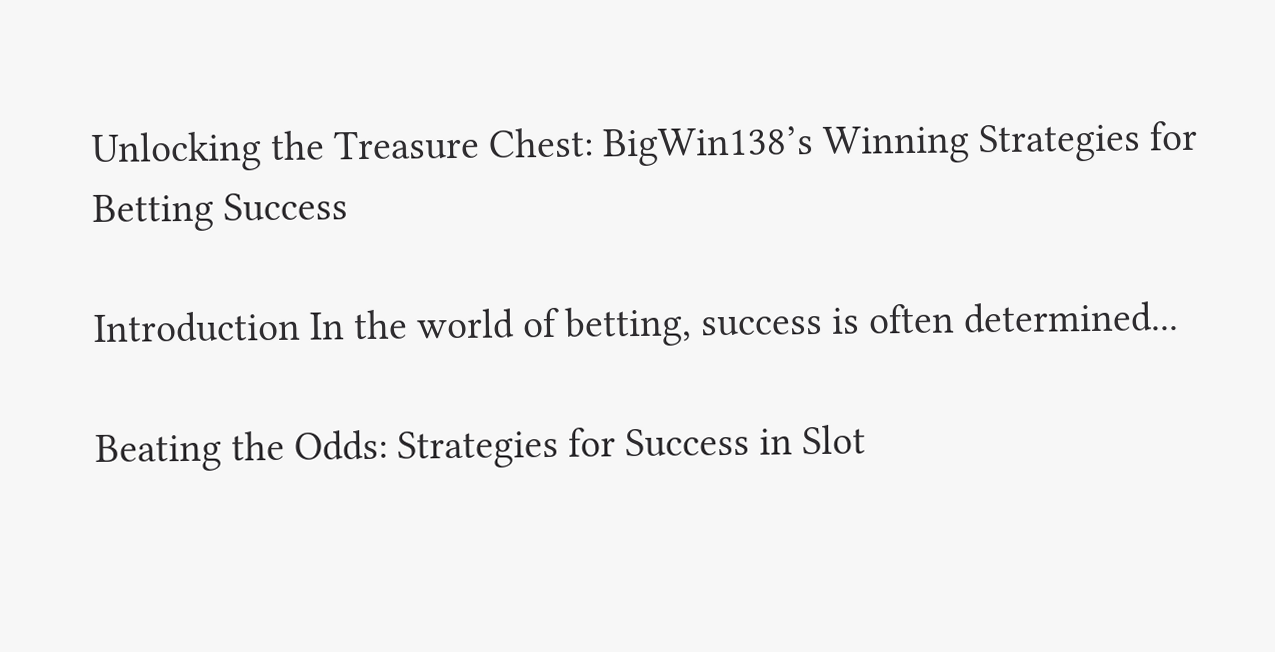Unlocking the Treasure Chest: BigWin138’s Winning Strategies for Betting Success

Introduction In the world of betting, success is often determined...

Beating the Odds: Strategies for Success in Slot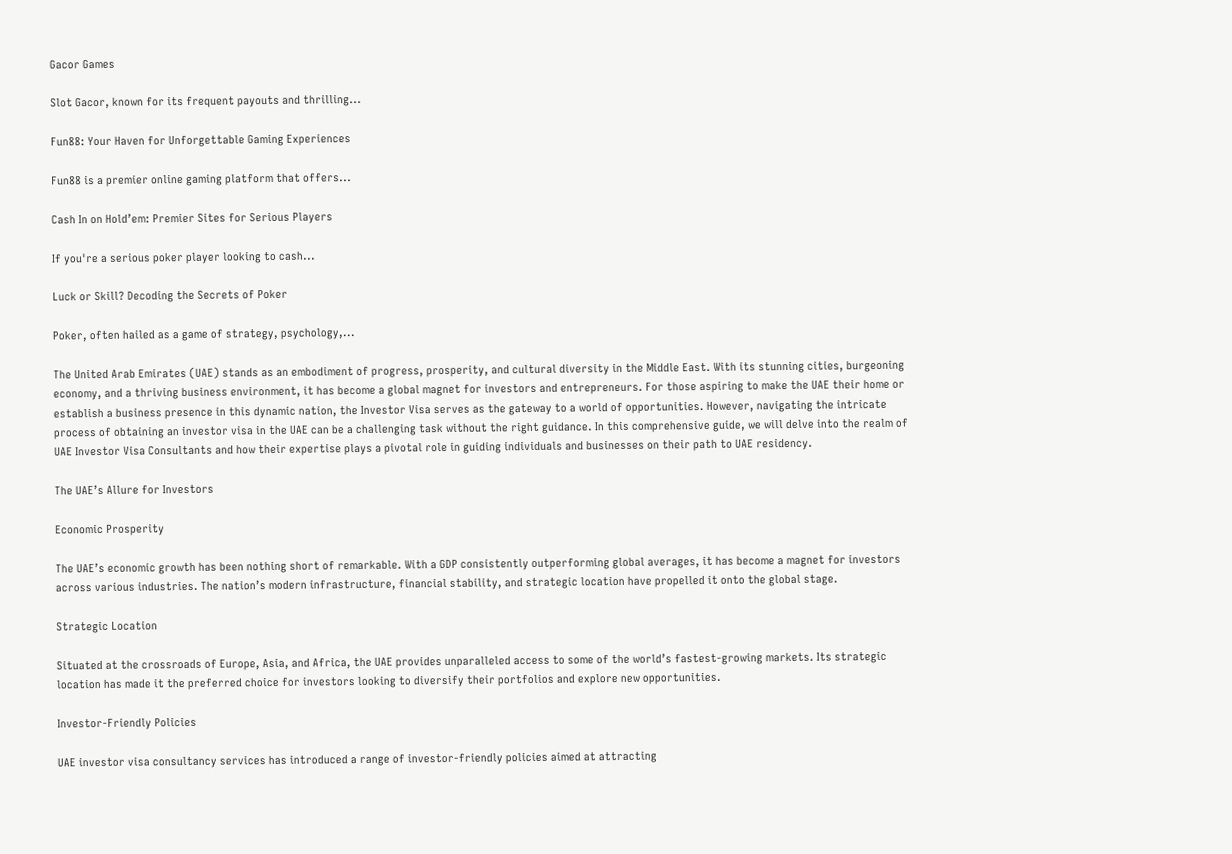Gacor Games

Slot Gacor, known for its frequent payouts and thrilling...

Fun88: Your Haven for Unforgettable Gaming Experiences

Fun88 is a premier online gaming platform that offers...

Cash In on Hold’em: Premier Sites for Serious Players

If you're a serious poker player looking to cash...

Luck or Skill? Decoding the Secrets of Poker

Poker, often hailed as a game of strategy, psychology,...

The United Arab Emirates (UAE) stands as an embodiment of progress, prosperity, and cultural diversity in the Middle East. With its stunning cities, burgeoning economy, and a thriving business environment, it has become a global magnet for investors and entrepreneurs. For those aspiring to make the UAE their home or establish a business presence in this dynamic nation, the Investor Visa serves as the gateway to a world of opportunities. However, navigating the intricate process of obtaining an investor visa in the UAE can be a challenging task without the right guidance. In this comprehensive guide, we will delve into the realm of UAE Investor Visa Consultants and how their expertise plays a pivotal role in guiding individuals and businesses on their path to UAE residency.

The UAE’s Allure for Investors

Economic Prosperity

The UAE’s economic growth has been nothing short of remarkable. With a GDP consistently outperforming global averages, it has become a magnet for investors across various industries. The nation’s modern infrastructure, financial stability, and strategic location have propelled it onto the global stage.

Strategic Location

Situated at the crossroads of Europe, Asia, and Africa, the UAE provides unparalleled access to some of the world’s fastest-growing markets. Its strategic location has made it the preferred choice for investors looking to diversify their portfolios and explore new opportunities.

Investor-Friendly Policies

UAE investor visa consultancy services has introduced a range of investor-friendly policies aimed at attracting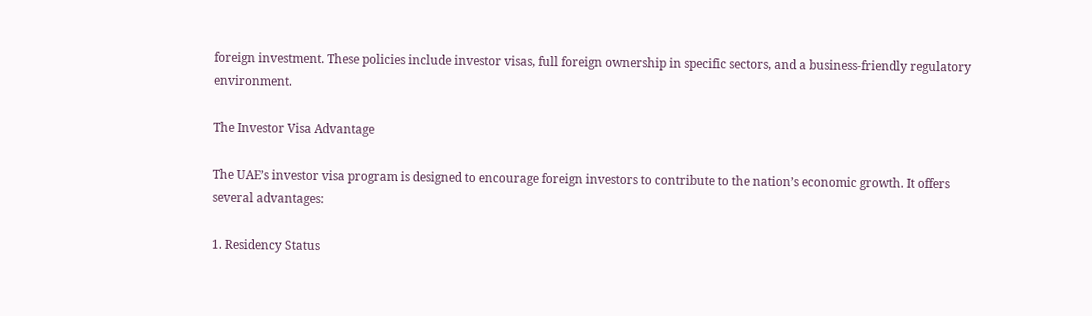foreign investment. These policies include investor visas, full foreign ownership in specific sectors, and a business-friendly regulatory environment.

The Investor Visa Advantage

The UAE’s investor visa program is designed to encourage foreign investors to contribute to the nation’s economic growth. It offers several advantages:

1. Residency Status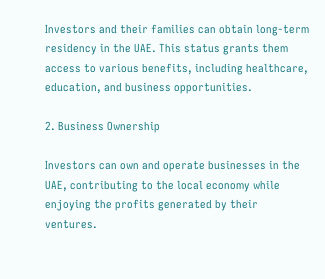Investors and their families can obtain long-term residency in the UAE. This status grants them access to various benefits, including healthcare, education, and business opportunities.

2. Business Ownership

Investors can own and operate businesses in the UAE, contributing to the local economy while enjoying the profits generated by their ventures.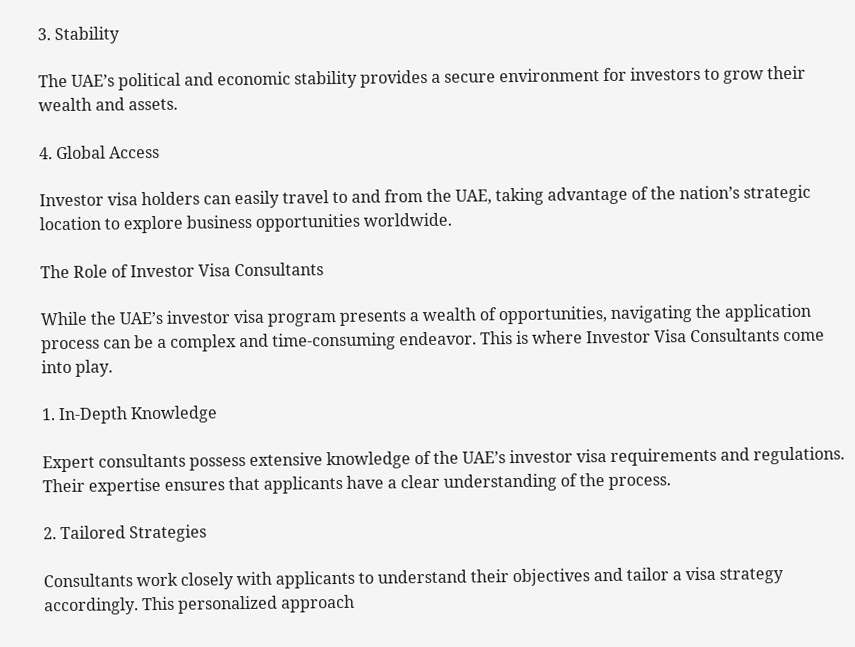3. Stability

The UAE’s political and economic stability provides a secure environment for investors to grow their wealth and assets.

4. Global Access

Investor visa holders can easily travel to and from the UAE, taking advantage of the nation’s strategic location to explore business opportunities worldwide.

The Role of Investor Visa Consultants

While the UAE’s investor visa program presents a wealth of opportunities, navigating the application process can be a complex and time-consuming endeavor. This is where Investor Visa Consultants come into play.

1. In-Depth Knowledge

Expert consultants possess extensive knowledge of the UAE’s investor visa requirements and regulations. Their expertise ensures that applicants have a clear understanding of the process.

2. Tailored Strategies

Consultants work closely with applicants to understand their objectives and tailor a visa strategy accordingly. This personalized approach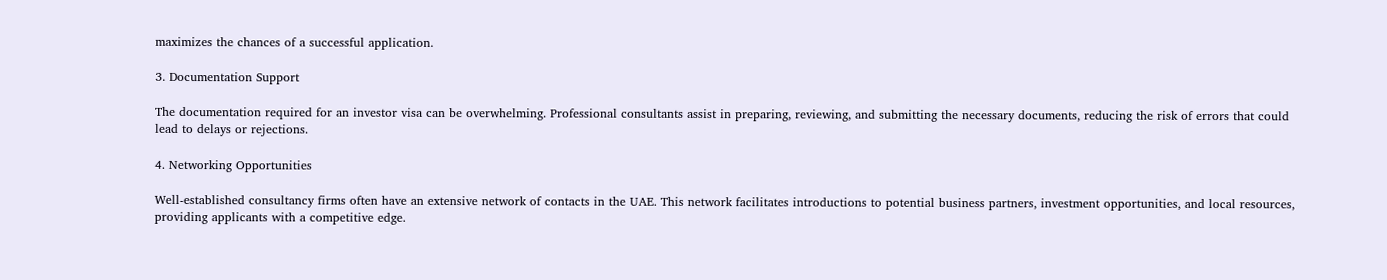maximizes the chances of a successful application.

3. Documentation Support

The documentation required for an investor visa can be overwhelming. Professional consultants assist in preparing, reviewing, and submitting the necessary documents, reducing the risk of errors that could lead to delays or rejections.

4. Networking Opportunities

Well-established consultancy firms often have an extensive network of contacts in the UAE. This network facilitates introductions to potential business partners, investment opportunities, and local resources, providing applicants with a competitive edge.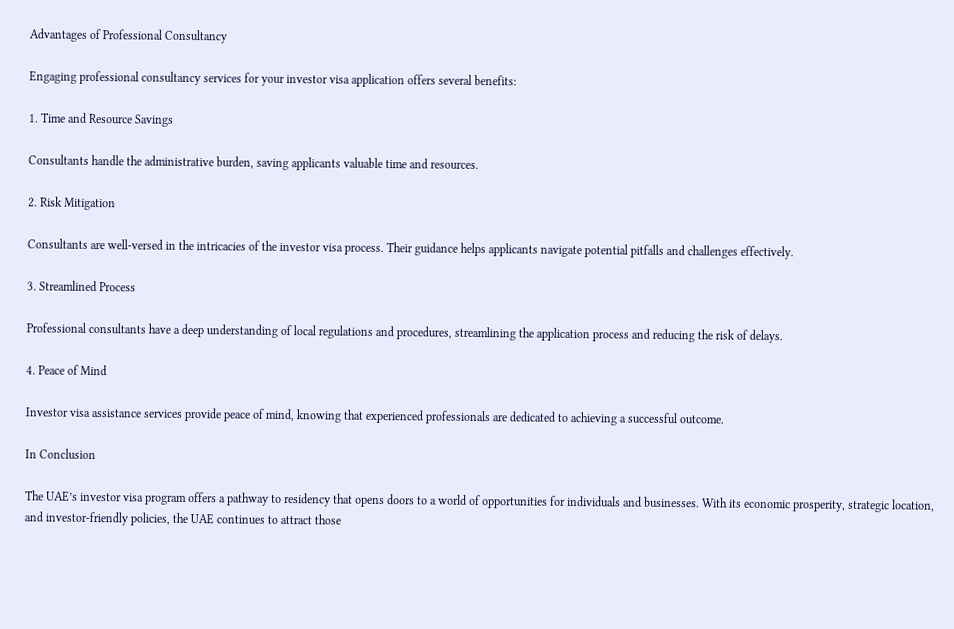Advantages of Professional Consultancy

Engaging professional consultancy services for your investor visa application offers several benefits:

1. Time and Resource Savings

Consultants handle the administrative burden, saving applicants valuable time and resources.

2. Risk Mitigation

Consultants are well-versed in the intricacies of the investor visa process. Their guidance helps applicants navigate potential pitfalls and challenges effectively.

3. Streamlined Process

Professional consultants have a deep understanding of local regulations and procedures, streamlining the application process and reducing the risk of delays.

4. Peace of Mind

Investor visa assistance services provide peace of mind, knowing that experienced professionals are dedicated to achieving a successful outcome.

In Conclusion

The UAE’s investor visa program offers a pathway to residency that opens doors to a world of opportunities for individuals and businesses. With its economic prosperity, strategic location, and investor-friendly policies, the UAE continues to attract those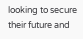looking to secure their future and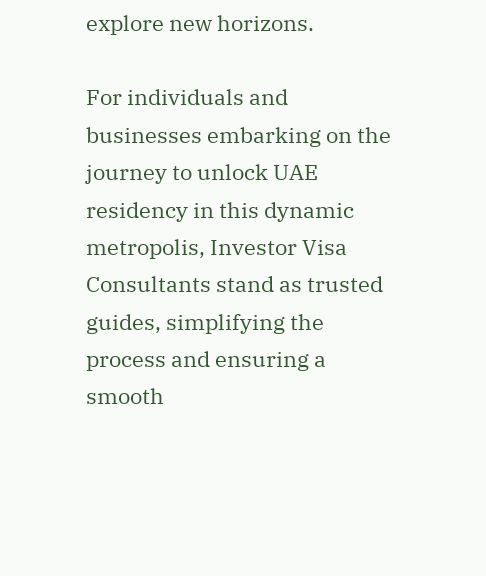explore new horizons.

For individuals and businesses embarking on the journey to unlock UAE residency in this dynamic metropolis, Investor Visa Consultants stand as trusted guides, simplifying the process and ensuring a smooth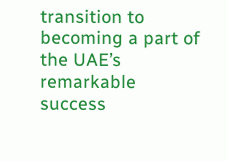transition to becoming a part of the UAE’s remarkable success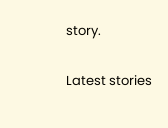story.

Latest stories